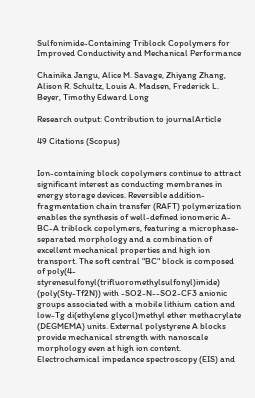Sulfonimide-Containing Triblock Copolymers for Improved Conductivity and Mechanical Performance

Chainika Jangu, Alice M. Savage, Zhiyang Zhang, Alison R. Schultz, Louis A. Madsen, Frederick L. Beyer, Timothy Edward Long

Research output: Contribution to journalArticle

49 Citations (Scopus)


Ion-containing block copolymers continue to attract significant interest as conducting membranes in energy storage devices. Reversible addition-fragmentation chain transfer (RAFT) polymerization enables the synthesis of well-defined ionomeric A-BC-A triblock copolymers, featuring a microphase-separated morphology and a combination of excellent mechanical properties and high ion transport. The soft central "BC" block is composed of poly(4-styrenesulfonyl(trifluoromethylsulfonyl)imide) (poly(Sty-Tf2N)) with -SO2-N--SO2-CF3 anionic groups associated with a mobile lithium cation and low-Tg di(ethylene glycol)methyl ether methacrylate (DEGMEMA) units. External polystyrene A blocks provide mechanical strength with nanoscale morphology even at high ion content. Electrochemical impedance spectroscopy (EIS) and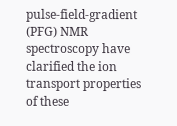pulse-field-gradient (PFG) NMR spectroscopy have clarified the ion transport properties of these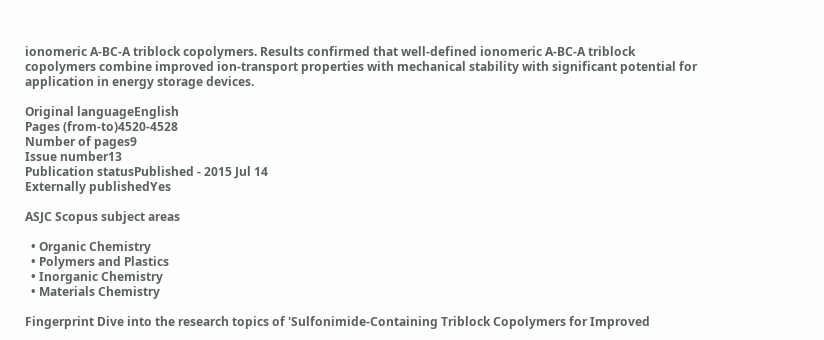ionomeric A-BC-A triblock copolymers. Results confirmed that well-defined ionomeric A-BC-A triblock copolymers combine improved ion-transport properties with mechanical stability with significant potential for application in energy storage devices.

Original languageEnglish
Pages (from-to)4520-4528
Number of pages9
Issue number13
Publication statusPublished - 2015 Jul 14
Externally publishedYes

ASJC Scopus subject areas

  • Organic Chemistry
  • Polymers and Plastics
  • Inorganic Chemistry
  • Materials Chemistry

Fingerprint Dive into the research topics of 'Sulfonimide-Containing Triblock Copolymers for Improved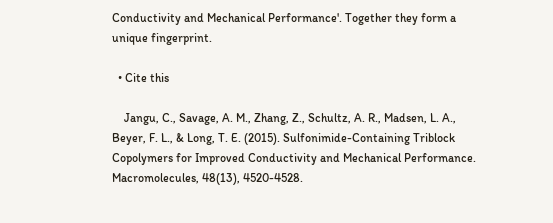Conductivity and Mechanical Performance'. Together they form a unique fingerprint.

  • Cite this

    Jangu, C., Savage, A. M., Zhang, Z., Schultz, A. R., Madsen, L. A., Beyer, F. L., & Long, T. E. (2015). Sulfonimide-Containing Triblock Copolymers for Improved Conductivity and Mechanical Performance. Macromolecules, 48(13), 4520-4528.